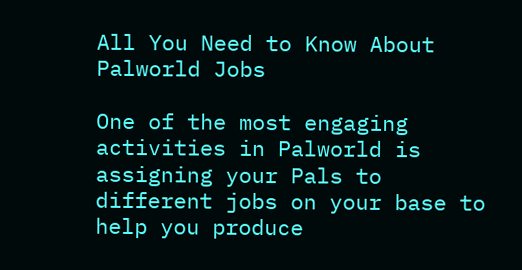All You Need to Know About Palworld Jobs

One of the most engaging activities in Palworld is assigning your Pals to different jobs on your base to help you produce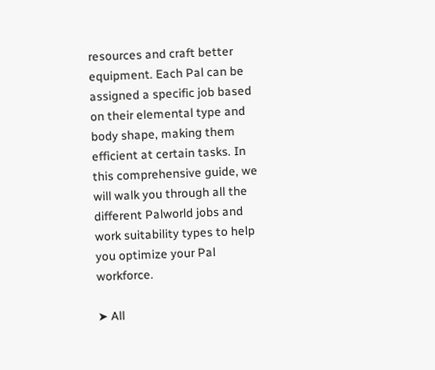resources and craft better equipment. Each Pal can be assigned a specific job based on their elemental type and body shape, making them efficient at certain tasks. In this comprehensive guide, we will walk you through all the different Palworld jobs and work suitability types to help you optimize your Pal workforce.

➤ All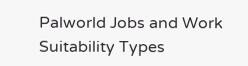Palworld Jobs and Work Suitability Types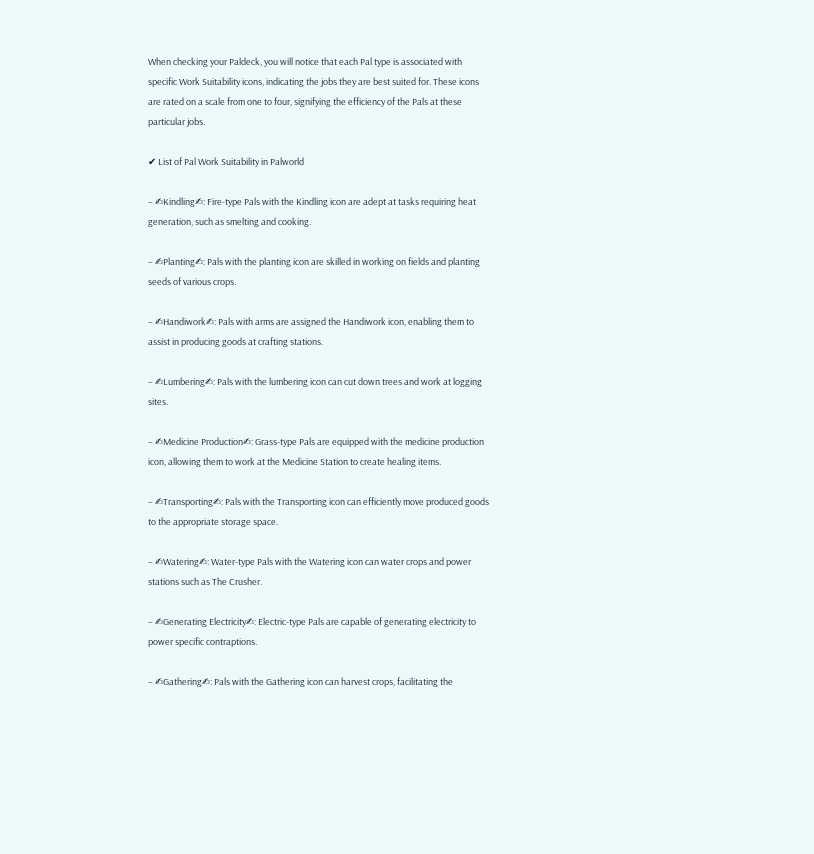When checking your Paldeck, you will notice that each Pal type is associated with specific Work Suitability icons, indicating the jobs they are best suited for. These icons are rated on a scale from one to four, signifying the efficiency of the Pals at these particular jobs.

✔ List of Pal Work Suitability in Palworld

– ✍Kindling✍: Fire-type Pals with the Kindling icon are adept at tasks requiring heat generation, such as smelting and cooking.

– ✍Planting✍: Pals with the planting icon are skilled in working on fields and planting seeds of various crops.

– ✍Handiwork✍: Pals with arms are assigned the Handiwork icon, enabling them to assist in producing goods at crafting stations.

– ✍Lumbering✍: Pals with the lumbering icon can cut down trees and work at logging sites.

– ✍Medicine Production✍: Grass-type Pals are equipped with the medicine production icon, allowing them to work at the Medicine Station to create healing items.

– ✍Transporting✍: Pals with the Transporting icon can efficiently move produced goods to the appropriate storage space.

– ✍Watering✍: Water-type Pals with the Watering icon can water crops and power stations such as The Crusher.

– ✍Generating Electricity✍: Electric-type Pals are capable of generating electricity to power specific contraptions.

– ✍Gathering✍: Pals with the Gathering icon can harvest crops, facilitating the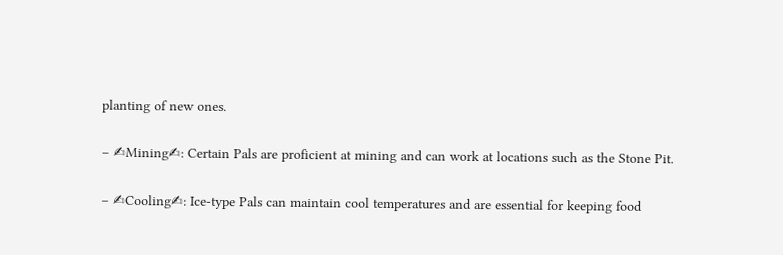planting of new ones.

– ✍Mining✍: Certain Pals are proficient at mining and can work at locations such as the Stone Pit.

– ✍Cooling✍: Ice-type Pals can maintain cool temperatures and are essential for keeping food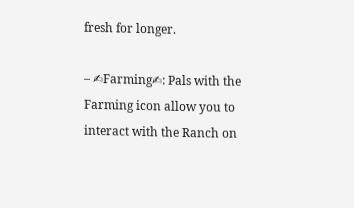fresh for longer.

– ✍Farming✍: Pals with the Farming icon allow you to interact with the Ranch on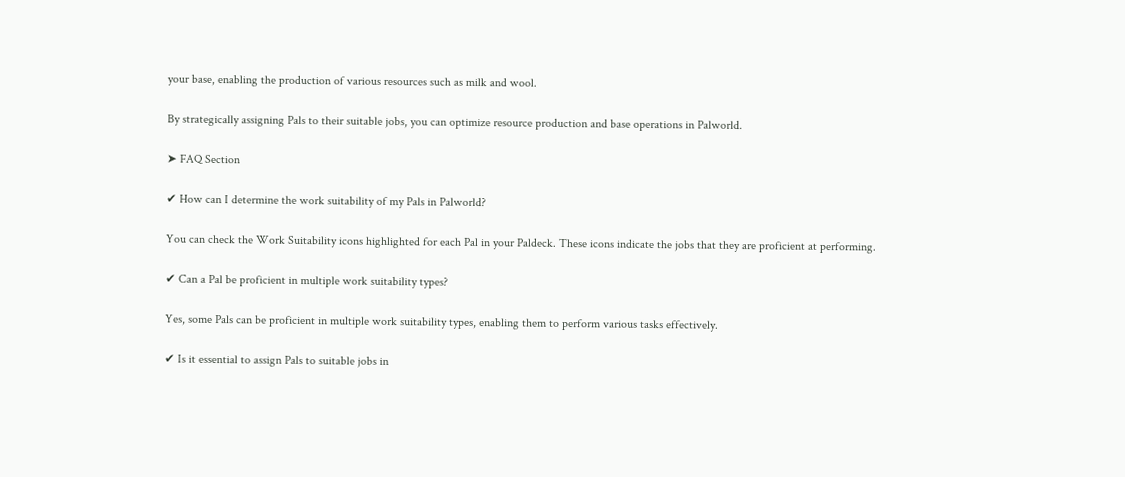your base, enabling the production of various resources such as milk and wool.

By strategically assigning Pals to their suitable jobs, you can optimize resource production and base operations in Palworld.

➤ FAQ Section

✔ How can I determine the work suitability of my Pals in Palworld?

You can check the Work Suitability icons highlighted for each Pal in your Paldeck. These icons indicate the jobs that they are proficient at performing.

✔ Can a Pal be proficient in multiple work suitability types?

Yes, some Pals can be proficient in multiple work suitability types, enabling them to perform various tasks effectively.

✔ Is it essential to assign Pals to suitable jobs in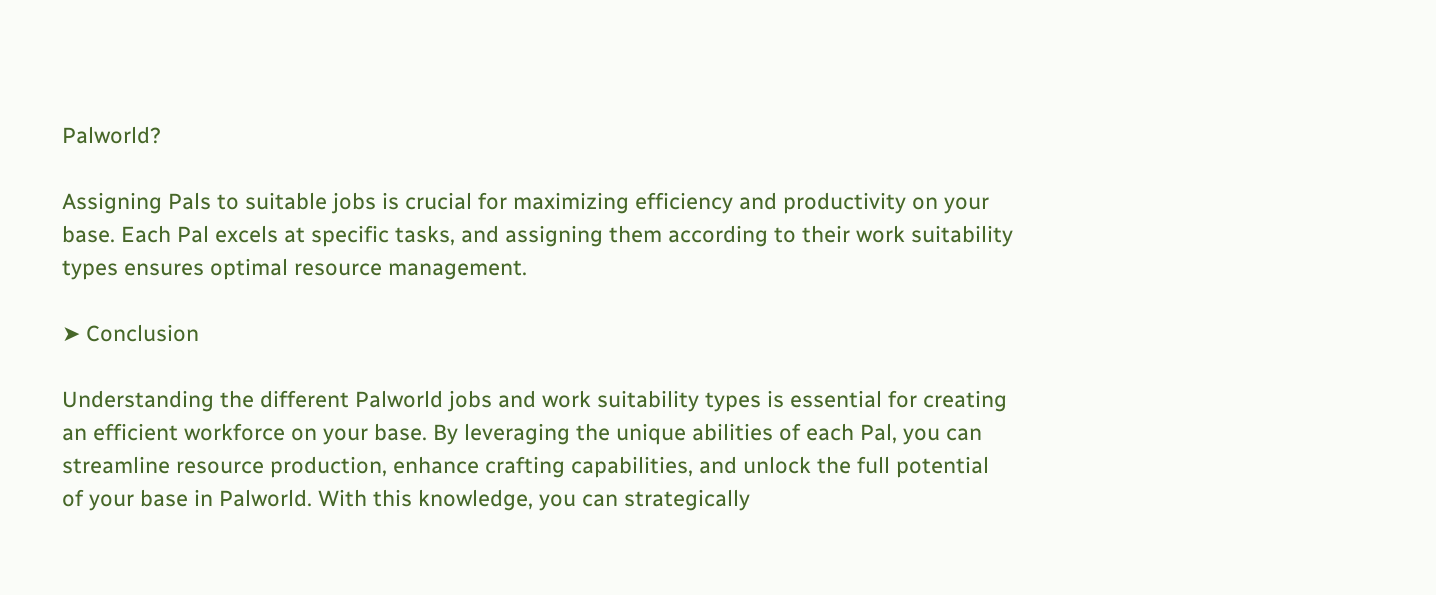Palworld?

Assigning Pals to suitable jobs is crucial for maximizing efficiency and productivity on your base. Each Pal excels at specific tasks, and assigning them according to their work suitability types ensures optimal resource management.

➤ Conclusion

Understanding the different Palworld jobs and work suitability types is essential for creating an efficient workforce on your base. By leveraging the unique abilities of each Pal, you can streamline resource production, enhance crafting capabilities, and unlock the full potential of your base in Palworld. With this knowledge, you can strategically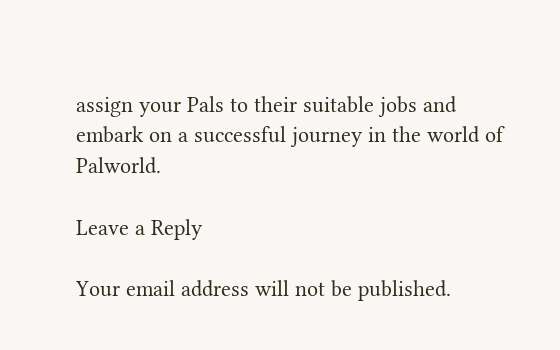assign your Pals to their suitable jobs and embark on a successful journey in the world of Palworld.

Leave a Reply

Your email address will not be published.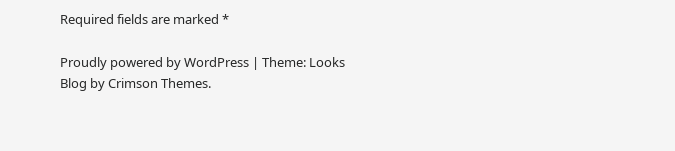Required fields are marked *

Proudly powered by WordPress | Theme: Looks Blog by Crimson Themes.